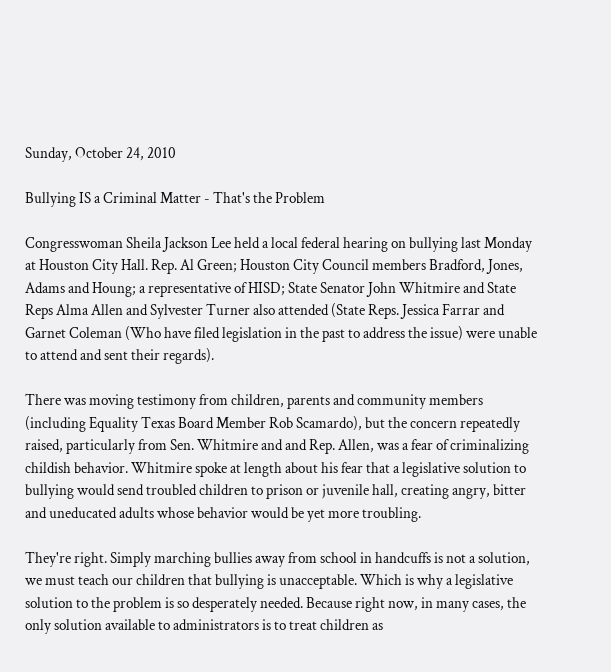Sunday, October 24, 2010

Bullying IS a Criminal Matter - That's the Problem

Congresswoman Sheila Jackson Lee held a local federal hearing on bullying last Monday at Houston City Hall. Rep. Al Green; Houston City Council members Bradford, Jones, Adams and Houng; a representative of HISD; State Senator John Whitmire and State Reps Alma Allen and Sylvester Turner also attended (State Reps. Jessica Farrar and Garnet Coleman (Who have filed legislation in the past to address the issue) were unable to attend and sent their regards).

There was moving testimony from children, parents and community members (including Equality Texas Board Member Rob Scamardo), but the concern repeatedly raised, particularly from Sen. Whitmire and and Rep. Allen, was a fear of criminalizing childish behavior. Whitmire spoke at length about his fear that a legislative solution to bullying would send troubled children to prison or juvenile hall, creating angry, bitter and uneducated adults whose behavior would be yet more troubling.

They're right. Simply marching bullies away from school in handcuffs is not a solution, we must teach our children that bullying is unacceptable. Which is why a legislative solution to the problem is so desperately needed. Because right now, in many cases, the only solution available to administrators is to treat children as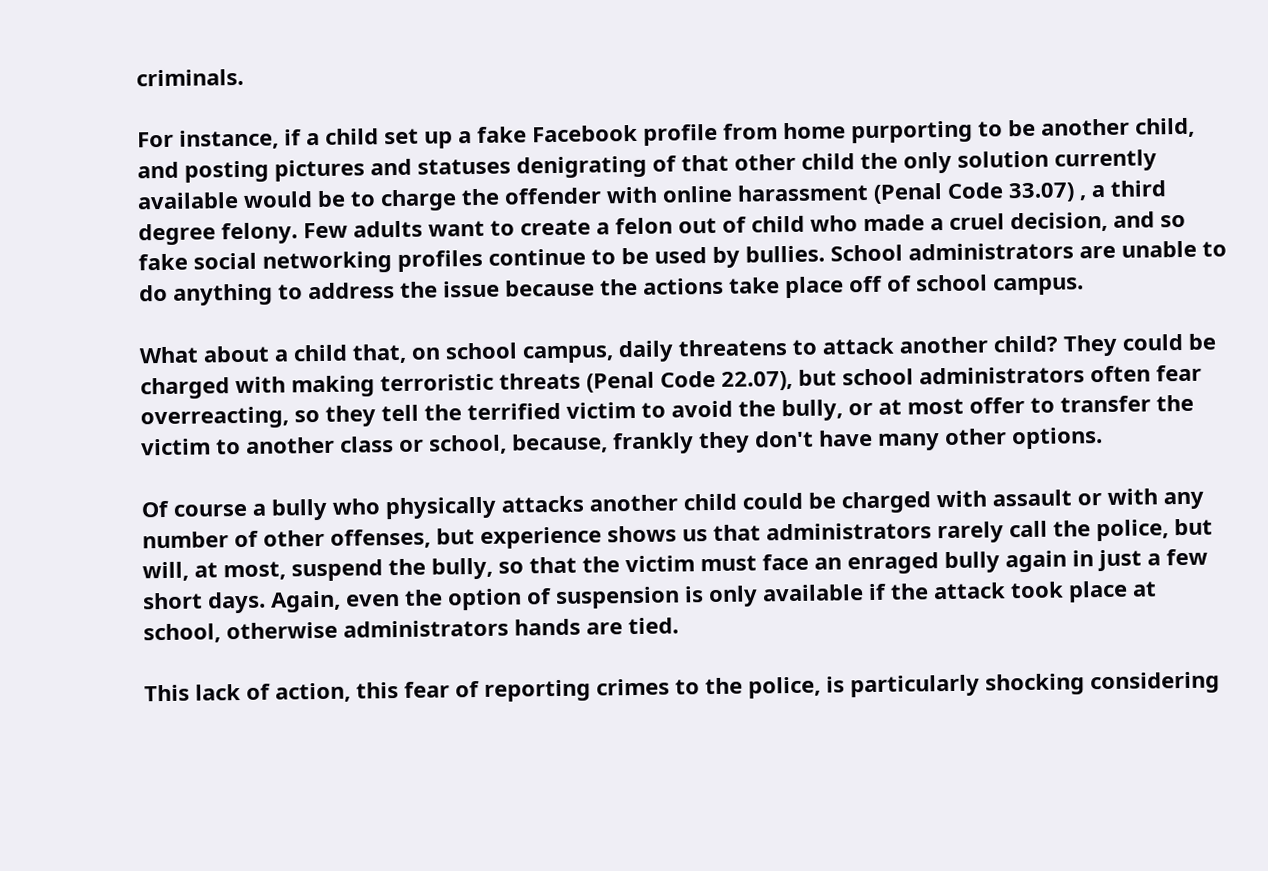criminals.

For instance, if a child set up a fake Facebook profile from home purporting to be another child, and posting pictures and statuses denigrating of that other child the only solution currently available would be to charge the offender with online harassment (Penal Code 33.07) , a third degree felony. Few adults want to create a felon out of child who made a cruel decision, and so fake social networking profiles continue to be used by bullies. School administrators are unable to do anything to address the issue because the actions take place off of school campus.

What about a child that, on school campus, daily threatens to attack another child? They could be charged with making terroristic threats (Penal Code 22.07), but school administrators often fear overreacting, so they tell the terrified victim to avoid the bully, or at most offer to transfer the victim to another class or school, because, frankly they don't have many other options.

Of course a bully who physically attacks another child could be charged with assault or with any number of other offenses, but experience shows us that administrators rarely call the police, but will, at most, suspend the bully, so that the victim must face an enraged bully again in just a few short days. Again, even the option of suspension is only available if the attack took place at school, otherwise administrators hands are tied.

This lack of action, this fear of reporting crimes to the police, is particularly shocking considering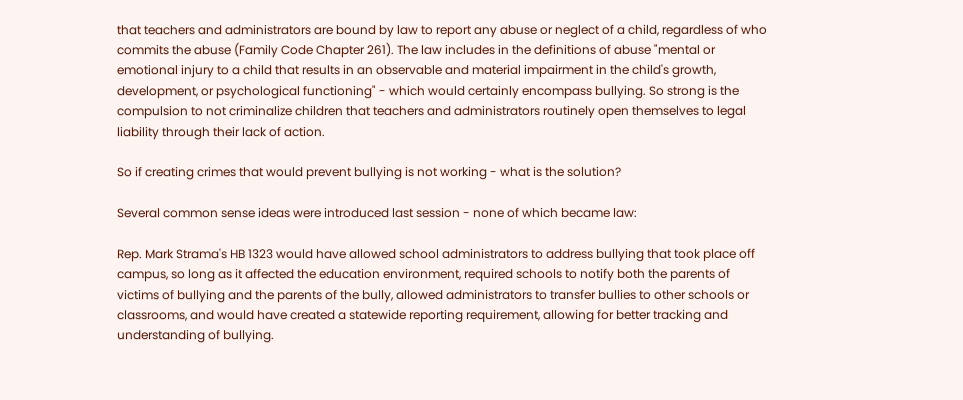that teachers and administrators are bound by law to report any abuse or neglect of a child, regardless of who commits the abuse (Family Code Chapter 261). The law includes in the definitions of abuse "mental or emotional injury to a child that results in an observable and material impairment in the child's growth, development, or psychological functioning" - which would certainly encompass bullying. So strong is the compulsion to not criminalize children that teachers and administrators routinely open themselves to legal liability through their lack of action.

So if creating crimes that would prevent bullying is not working - what is the solution?

Several common sense ideas were introduced last session - none of which became law:

Rep. Mark Strama's HB 1323 would have allowed school administrators to address bullying that took place off campus, so long as it affected the education environment, required schools to notify both the parents of victims of bullying and the parents of the bully, allowed administrators to transfer bullies to other schools or classrooms, and would have created a statewide reporting requirement, allowing for better tracking and understanding of bullying.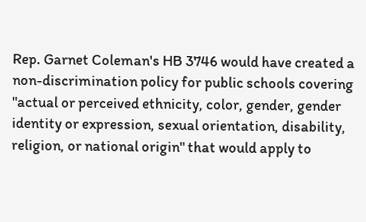Rep. Garnet Coleman's HB 3746 would have created a non-discrimination policy for public schools covering "actual or perceived ethnicity, color, gender, gender identity or expression, sexual orientation, disability, religion, or national origin" that would apply to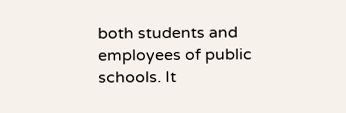both students and employees of public schools. It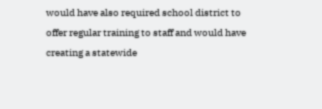would have also required school district to offer regular training to staff and would have creating a statewide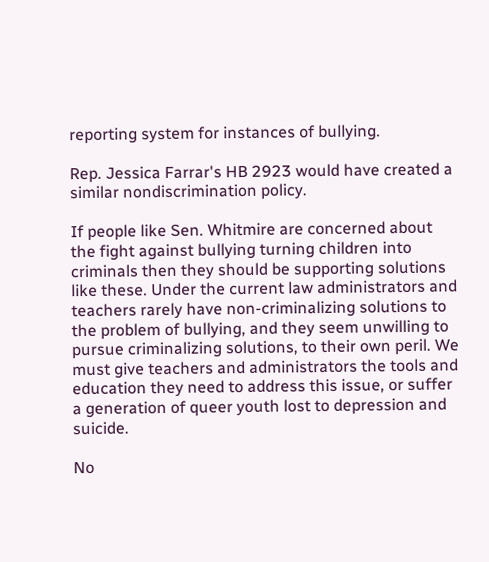reporting system for instances of bullying.

Rep. Jessica Farrar's HB 2923 would have created a similar nondiscrimination policy.

If people like Sen. Whitmire are concerned about the fight against bullying turning children into criminals then they should be supporting solutions like these. Under the current law administrators and teachers rarely have non-criminalizing solutions to the problem of bullying, and they seem unwilling to pursue criminalizing solutions, to their own peril. We must give teachers and administrators the tools and education they need to address this issue, or suffer a generation of queer youth lost to depression and suicide.

No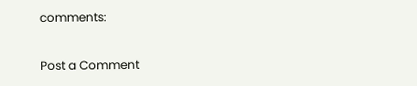comments:

Post a Comment